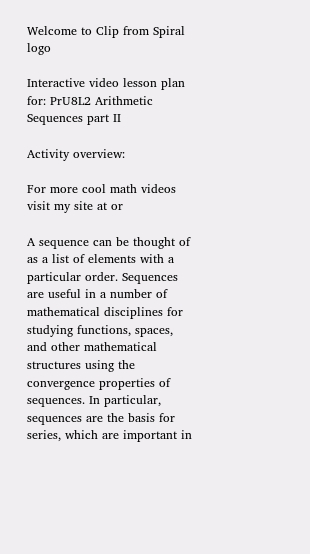Welcome to Clip from Spiral logo

Interactive video lesson plan for: PrU8L2 Arithmetic Sequences part II

Activity overview:

For more cool math videos visit my site at or

A sequence can be thought of as a list of elements with a particular order. Sequences are useful in a number of mathematical disciplines for studying functions, spaces, and other mathematical structures using the convergence properties of sequences. In particular, sequences are the basis for series, which are important in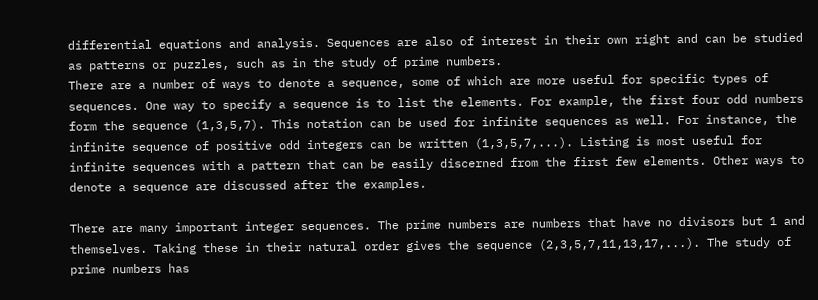differential equations and analysis. Sequences are also of interest in their own right and can be studied as patterns or puzzles, such as in the study of prime numbers.
There are a number of ways to denote a sequence, some of which are more useful for specific types of sequences. One way to specify a sequence is to list the elements. For example, the first four odd numbers form the sequence (1,3,5,7). This notation can be used for infinite sequences as well. For instance, the infinite sequence of positive odd integers can be written (1,3,5,7,...). Listing is most useful for infinite sequences with a pattern that can be easily discerned from the first few elements. Other ways to denote a sequence are discussed after the examples.

There are many important integer sequences. The prime numbers are numbers that have no divisors but 1 and themselves. Taking these in their natural order gives the sequence (2,3,5,7,11,13,17,...). The study of prime numbers has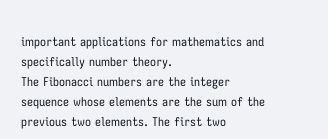important applications for mathematics and specifically number theory.
The Fibonacci numbers are the integer sequence whose elements are the sum of the previous two elements. The first two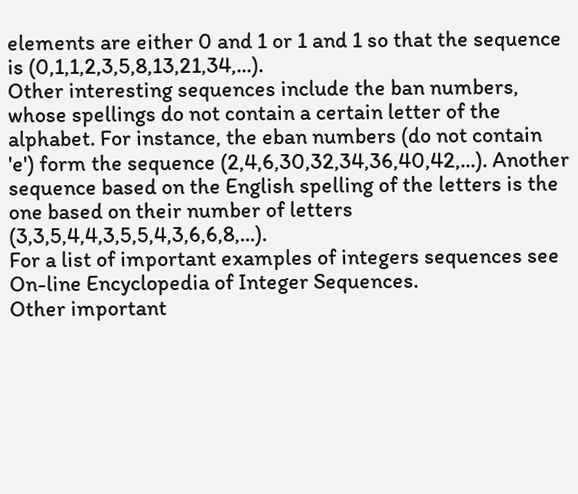elements are either 0 and 1 or 1 and 1 so that the sequence is (0,1,1,2,3,5,8,13,21,34,...).
Other interesting sequences include the ban numbers, whose spellings do not contain a certain letter of the alphabet. For instance, the eban numbers (do not contain 'e') form the sequence (2,4,6,30,32,34,36,40,42,...). Another sequence based on the English spelling of the letters is the one based on their number of letters (3,3,5,4,4,3,5,5,4,3,6,6,8,...).
For a list of important examples of integers sequences see On-line Encyclopedia of Integer Sequences.
Other important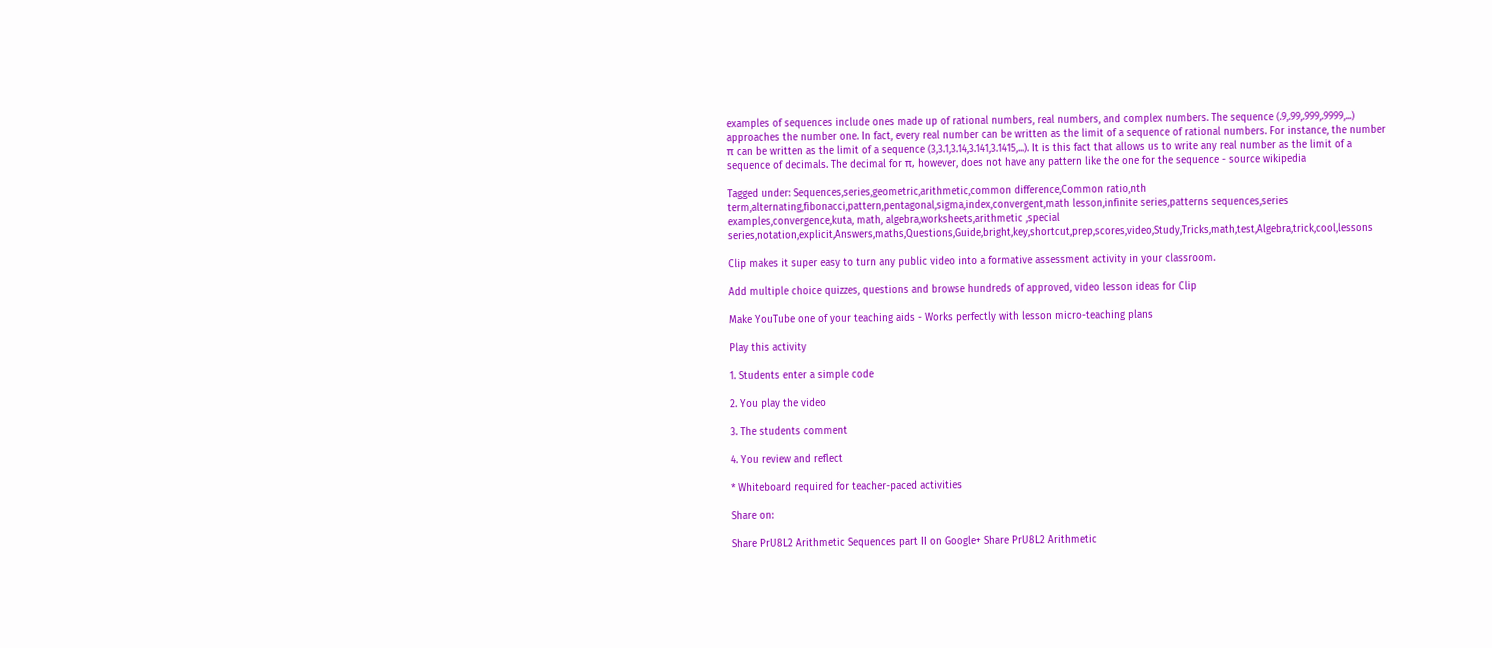examples of sequences include ones made up of rational numbers, real numbers, and complex numbers. The sequence (.9,.99,.999,.9999,...) approaches the number one. In fact, every real number can be written as the limit of a sequence of rational numbers. For instance, the number π can be written as the limit of a sequence (3,3.1,3.14,3.141,3.1415,...). It is this fact that allows us to write any real number as the limit of a sequence of decimals. The decimal for π, however, does not have any pattern like the one for the sequence - source wikipedia

Tagged under: Sequences,series,geometric,arithmetic,common difference,Common ratio,nth term,alternating,fibonacci,pattern,pentagonal,sigma,index,convergent,math lesson,infinite series,patterns sequences,series examples,convergence,kuta, math, algebra,worksheets,arithmetic ,special series,notation,explicit,Answers,maths,Questions,Guide,bright,key,shortcut,prep,scores,video,Study,Tricks,math,test,Algebra,trick,cool,lessons

Clip makes it super easy to turn any public video into a formative assessment activity in your classroom.

Add multiple choice quizzes, questions and browse hundreds of approved, video lesson ideas for Clip

Make YouTube one of your teaching aids - Works perfectly with lesson micro-teaching plans

Play this activity

1. Students enter a simple code

2. You play the video

3. The students comment

4. You review and reflect

* Whiteboard required for teacher-paced activities

Share on:

Share PrU8L2 Arithmetic Sequences part II on Google+ Share PrU8L2 Arithmetic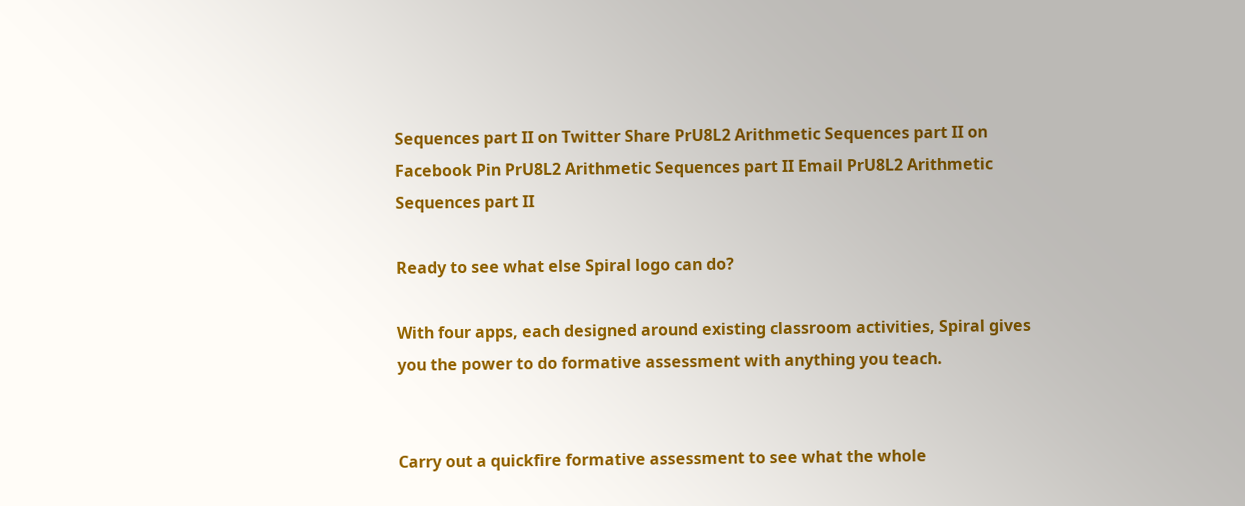Sequences part II on Twitter Share PrU8L2 Arithmetic Sequences part II on Facebook Pin PrU8L2 Arithmetic Sequences part II Email PrU8L2 Arithmetic Sequences part II

Ready to see what else Spiral logo can do?

With four apps, each designed around existing classroom activities, Spiral gives you the power to do formative assessment with anything you teach.


Carry out a quickfire formative assessment to see what the whole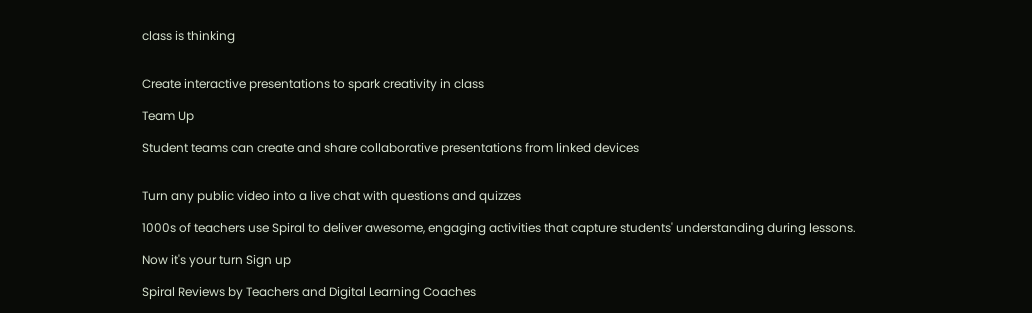class is thinking


Create interactive presentations to spark creativity in class

Team Up

Student teams can create and share collaborative presentations from linked devices


Turn any public video into a live chat with questions and quizzes

1000s of teachers use Spiral to deliver awesome, engaging activities that capture students' understanding during lessons.

Now it's your turn Sign up

Spiral Reviews by Teachers and Digital Learning Coaches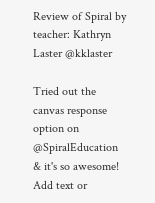Review of Spiral by teacher: Kathryn Laster @kklaster

Tried out the canvas response option on @SpiralEducation & it's so awesome! Add text or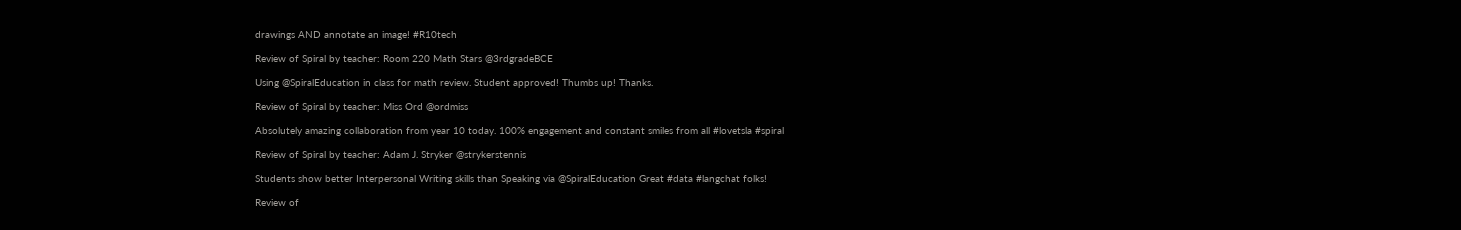drawings AND annotate an image! #R10tech

Review of Spiral by teacher: Room 220 Math Stars @3rdgradeBCE

Using @SpiralEducation in class for math review. Student approved! Thumbs up! Thanks.

Review of Spiral by teacher: Miss Ord @ordmiss

Absolutely amazing collaboration from year 10 today. 100% engagement and constant smiles from all #lovetsla #spiral

Review of Spiral by teacher: Adam J. Stryker @strykerstennis

Students show better Interpersonal Writing skills than Speaking via @SpiralEducation Great #data #langchat folks!

Review of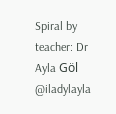Spiral by teacher: Dr Ayla Göl @iladylayla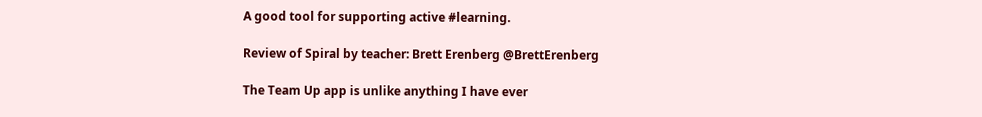A good tool for supporting active #learning.

Review of Spiral by teacher: Brett Erenberg @BrettErenberg

The Team Up app is unlike anything I have ever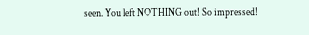seen. You left NOTHING out! So impressed!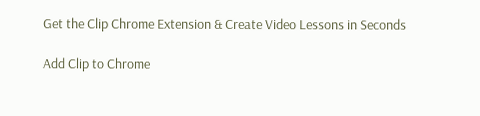Get the Clip Chrome Extension & Create Video Lessons in Seconds

Add Clip to Chrome